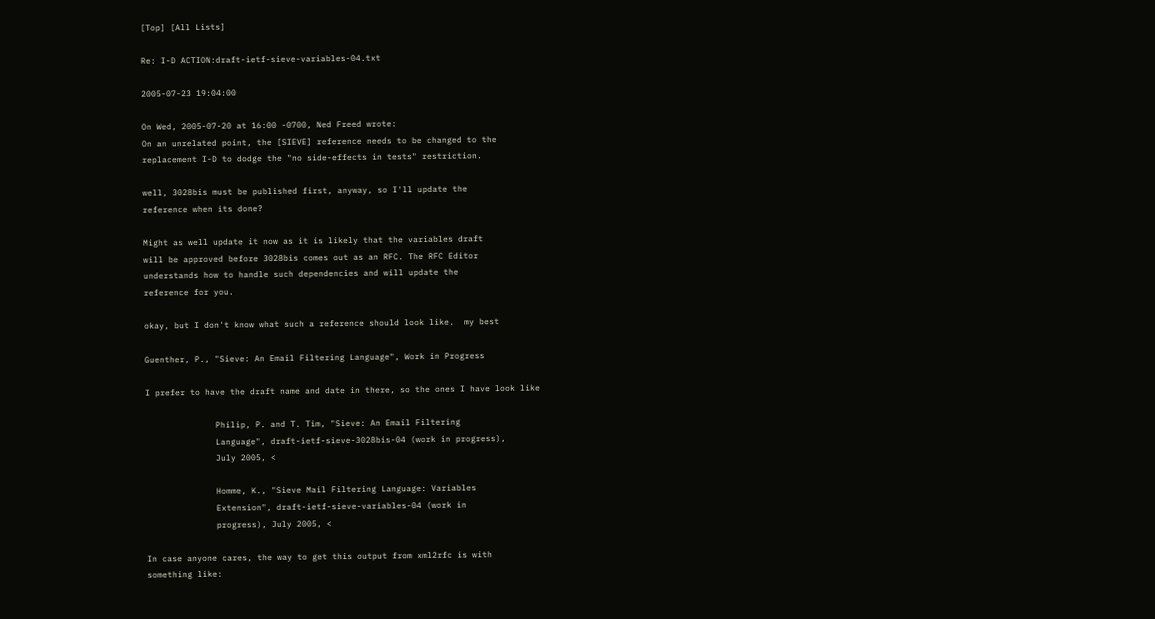[Top] [All Lists]

Re: I-D ACTION:draft-ietf-sieve-variables-04.txt

2005-07-23 19:04:00

On Wed, 2005-07-20 at 16:00 -0700, Ned Freed wrote:
On an unrelated point, the [SIEVE] reference needs to be changed to the
replacement I-D to dodge the "no side-effects in tests" restriction.

well, 3028bis must be published first, anyway, so I'll update the
reference when its done?

Might as well update it now as it is likely that the variables draft
will be approved before 3028bis comes out as an RFC. The RFC Editor
understands how to handle such dependencies and will update the
reference for you.

okay, but I don't know what such a reference should look like.  my best

Guenther, P., "Sieve: An Email Filtering Language", Work in Progress

I prefer to have the draft name and date in there, so the ones I have look like

              Philip, P. and T. Tim, "Sieve: An Email Filtering
              Language", draft-ietf-sieve-3028bis-04 (work in progress),
              July 2005, <

              Homme, K., "Sieve Mail Filtering Language: Variables
              Extension", draft-ietf-sieve-variables-04 (work in
              progress), July 2005, <

In case anyone cares, the way to get this output from xml2rfc is with
something like: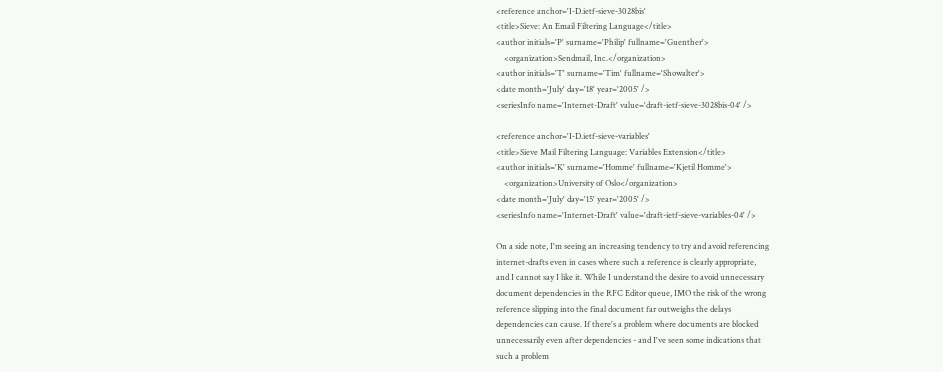<reference anchor='I-D.ietf-sieve-3028bis'
<title>Sieve: An Email Filtering Language</title>
<author initials='P' surname='Philip' fullname='Guenther'>
    <organization>Sendmail, Inc.</organization>
<author initials='T' surname='Tim' fullname='Showalter'>
<date month='July' day='18' year='2005' />
<seriesInfo name='Internet-Draft' value='draft-ietf-sieve-3028bis-04' />

<reference anchor='I-D.ietf-sieve-variables'
<title>Sieve Mail Filtering Language: Variables Extension</title>
<author initials='K' surname='Homme' fullname='Kjetil Homme'>
    <organization>University of Oslo</organization>
<date month='July' day='15' year='2005' />
<seriesInfo name='Internet-Draft' value='draft-ietf-sieve-variables-04' />

On a side note, I'm seeing an increasing tendency to try and avoid referencing
internet-drafts even in cases where such a reference is clearly appropriate,
and I cannot say I like it. While I understand the desire to avoid unnecessary
document dependencies in the RFC Editor queue, IMO the risk of the wrong
reference slipping into the final document far outweighs the delays
dependencies can cause. If there's a problem where documents are blocked
unnecessarily even after dependencies - and I've seen some indications that
such a problem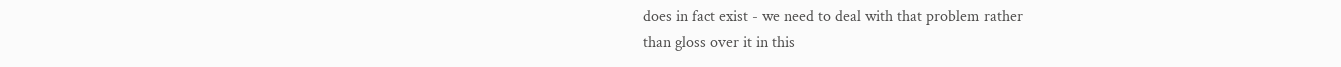does in fact exist - we need to deal with that problem rather
than gloss over it in this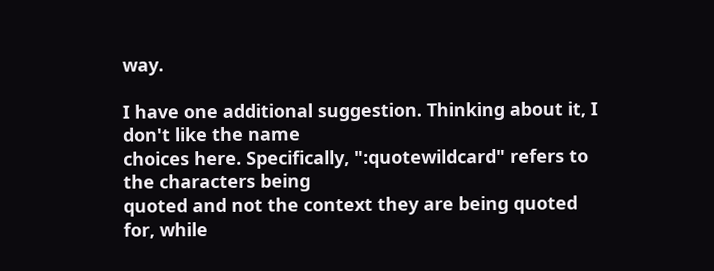way.

I have one additional suggestion. Thinking about it, I don't like the name
choices here. Specifically, ":quotewildcard" refers to the characters being
quoted and not the context they are being quoted for, while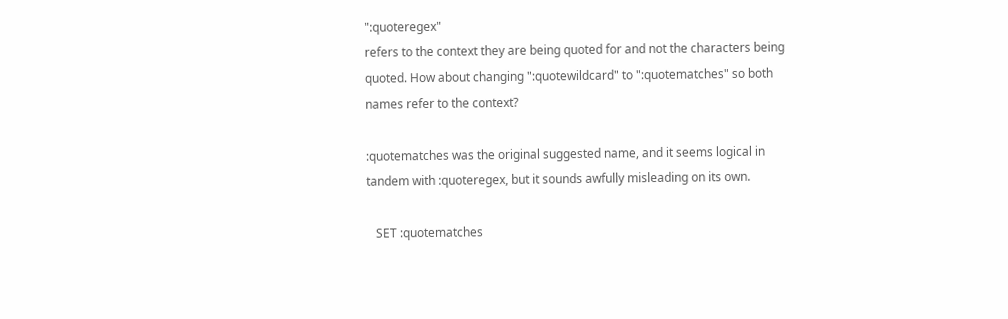":quoteregex"
refers to the context they are being quoted for and not the characters being
quoted. How about changing ":quotewildcard" to ":quotematches" so both
names refer to the context?

:quotematches was the original suggested name, and it seems logical in
tandem with :quoteregex, but it sounds awfully misleading on its own.

   SET :quotematches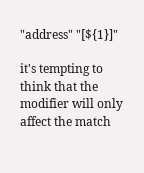"address" "[${1}]"

it's tempting to think that the modifier will only affect the match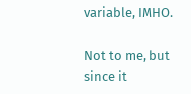variable, IMHO.

Not to me, but since it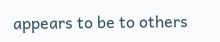appears to be to others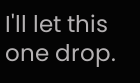I'll let this one drop.